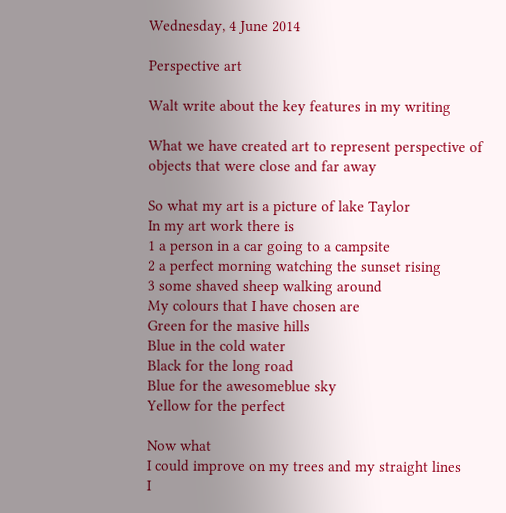Wednesday, 4 June 2014

Perspective art

Walt write about the key features in my writing

What we have created art to represent perspective of
objects that were close and far away

So what my art is a picture of lake Taylor
In my art work there is
1 a person in a car going to a campsite
2 a perfect morning watching the sunset rising
3 some shaved sheep walking around
My colours that I have chosen are
Green for the masive hills
Blue in the cold water
Black for the long road
Blue for the awesomeblue sky
Yellow for the perfect

Now what
I could improve on my trees and my straight lines
I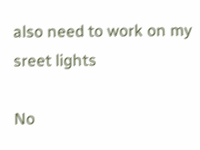also need to work on my sreet lights

No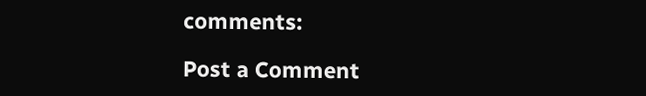comments:

Post a Comment